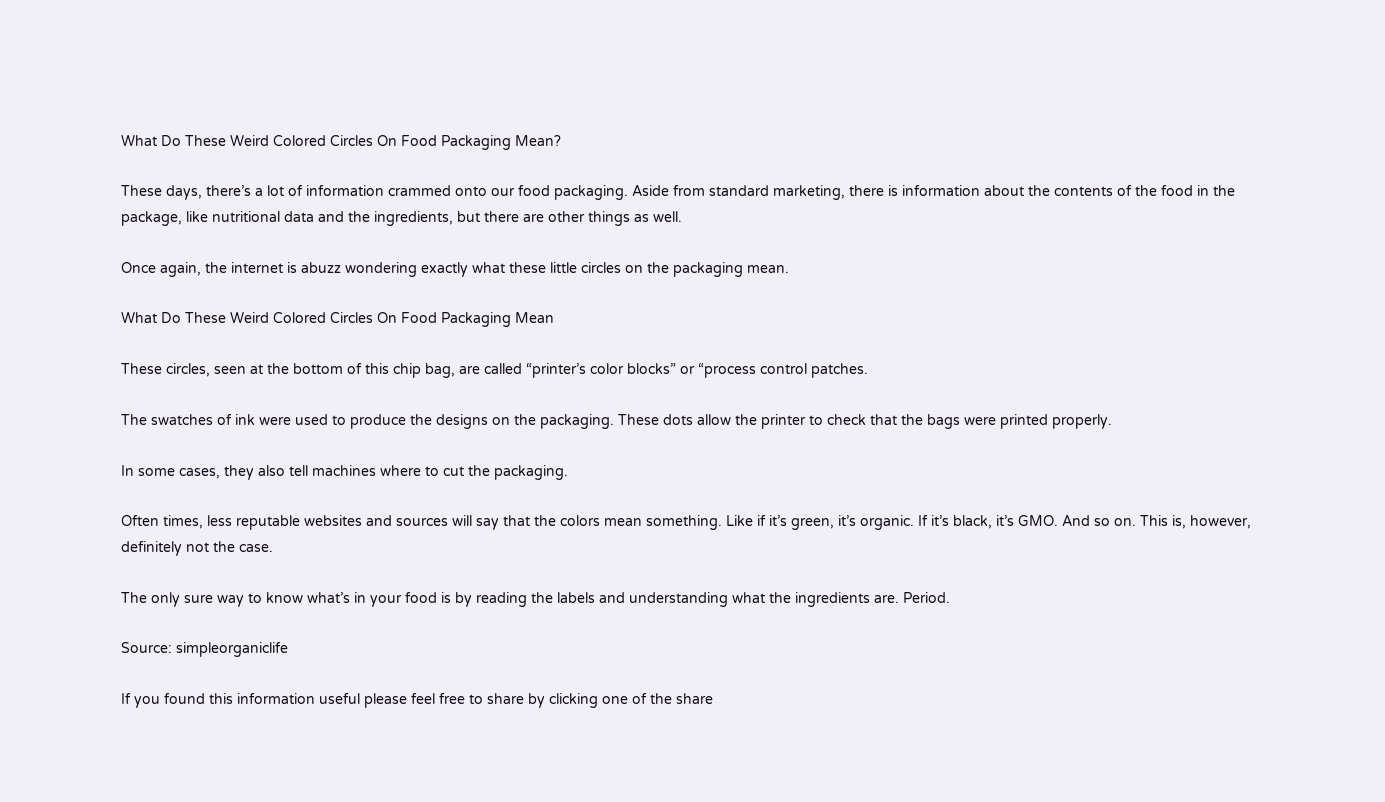What Do These Weird Colored Circles On Food Packaging Mean?

These days, there’s a lot of information crammed onto our food packaging. Aside from standard marketing, there is information about the contents of the food in the package, like nutritional data and the ingredients, but there are other things as well.

Once again, the internet is abuzz wondering exactly what these little circles on the packaging mean.

What Do These Weird Colored Circles On Food Packaging Mean

These circles, seen at the bottom of this chip bag, are called “printer’s color blocks” or “process control patches.

The swatches of ink were used to produce the designs on the packaging. These dots allow the printer to check that the bags were printed properly.

In some cases, they also tell machines where to cut the packaging.

Often times, less reputable websites and sources will say that the colors mean something. Like if it’s green, it’s organic. If it’s black, it’s GMO. And so on. This is, however, definitely not the case.

The only sure way to know what’s in your food is by reading the labels and understanding what the ingredients are. Period.

Source: simpleorganiclife

If you found this information useful please feel free to share by clicking one of the share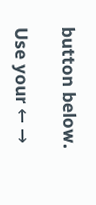button below.

Use your ← →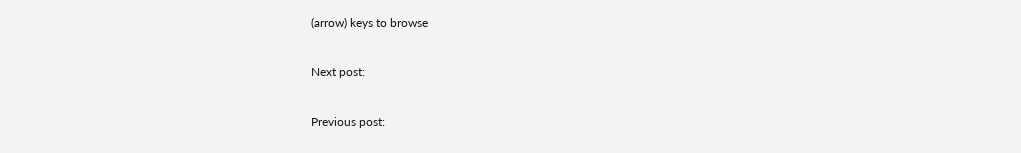(arrow) keys to browse

Next post:

Previous post: